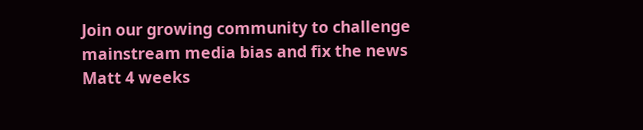Join our growing community to challenge mainstream media bias and fix the news
Matt 4 weeks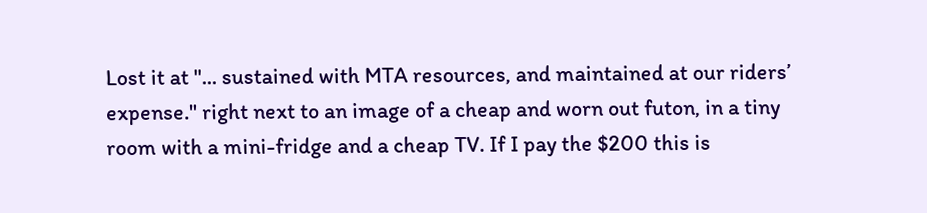Lost it at "... sustained with MTA resources, and maintained at our riders’ expense." right next to an image of a cheap and worn out futon, in a tiny room with a mini-fridge and a cheap TV. If I pay the $200 this is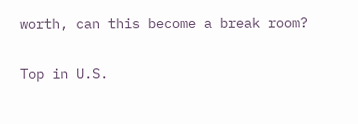worth, can this become a break room?

Top in U.S.